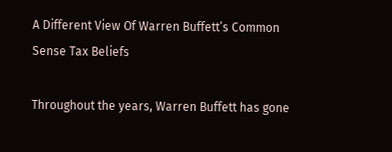A Different View Of Warren Buffett’s Common Sense Tax Beliefs

Throughout the years, Warren Buffett has gone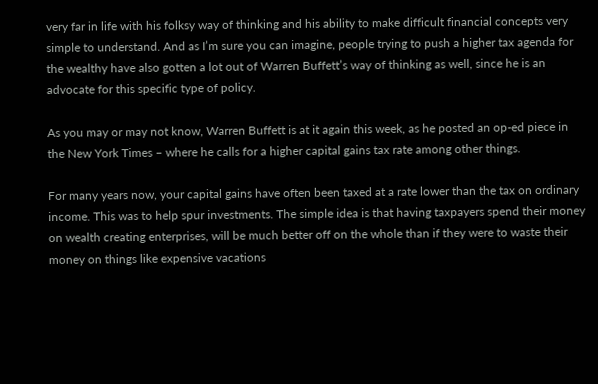very far in life with his folksy way of thinking and his ability to make difficult financial concepts very simple to understand. And as I’m sure you can imagine, people trying to push a higher tax agenda for the wealthy have also gotten a lot out of Warren Buffett’s way of thinking as well, since he is an advocate for this specific type of policy.

As you may or may not know, Warren Buffett is at it again this week, as he posted an op-ed piece in the New York Times – where he calls for a higher capital gains tax rate among other things.

For many years now, your capital gains have often been taxed at a rate lower than the tax on ordinary income. This was to help spur investments. The simple idea is that having taxpayers spend their money on wealth creating enterprises, will be much better off on the whole than if they were to waste their money on things like expensive vacations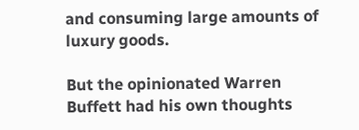and consuming large amounts of luxury goods.

But the opinionated Warren Buffett had his own thoughts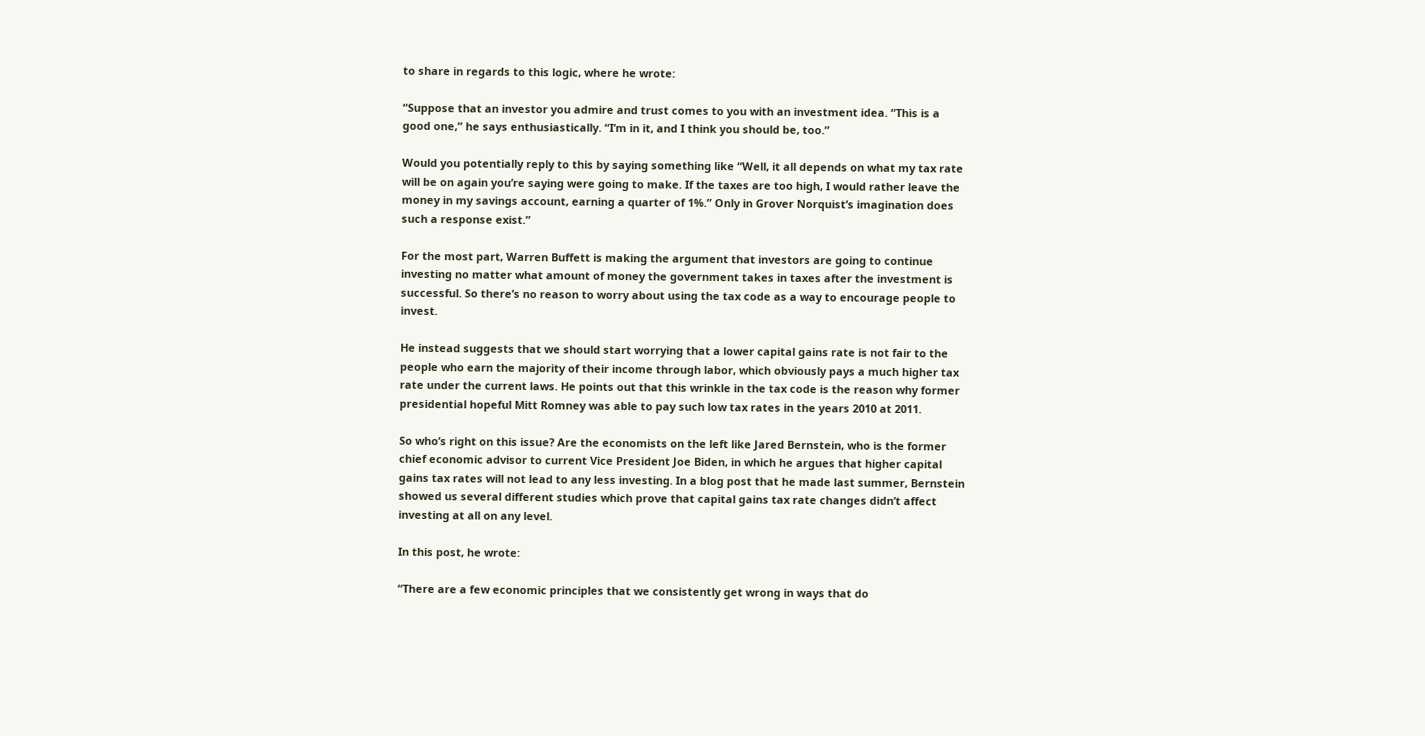to share in regards to this logic, where he wrote:

“Suppose that an investor you admire and trust comes to you with an investment idea. “This is a good one,” he says enthusiastically. “I’m in it, and I think you should be, too.”

Would you potentially reply to this by saying something like “Well, it all depends on what my tax rate will be on again you’re saying were going to make. If the taxes are too high, I would rather leave the money in my savings account, earning a quarter of 1%.” Only in Grover Norquist’s imagination does such a response exist.”

For the most part, Warren Buffett is making the argument that investors are going to continue investing no matter what amount of money the government takes in taxes after the investment is successful. So there’s no reason to worry about using the tax code as a way to encourage people to invest.

He instead suggests that we should start worrying that a lower capital gains rate is not fair to the people who earn the majority of their income through labor, which obviously pays a much higher tax rate under the current laws. He points out that this wrinkle in the tax code is the reason why former presidential hopeful Mitt Romney was able to pay such low tax rates in the years 2010 at 2011.

So who’s right on this issue? Are the economists on the left like Jared Bernstein, who is the former chief economic advisor to current Vice President Joe Biden, in which he argues that higher capital gains tax rates will not lead to any less investing. In a blog post that he made last summer, Bernstein showed us several different studies which prove that capital gains tax rate changes didn’t affect investing at all on any level.

In this post, he wrote:

“There are a few economic principles that we consistently get wrong in ways that do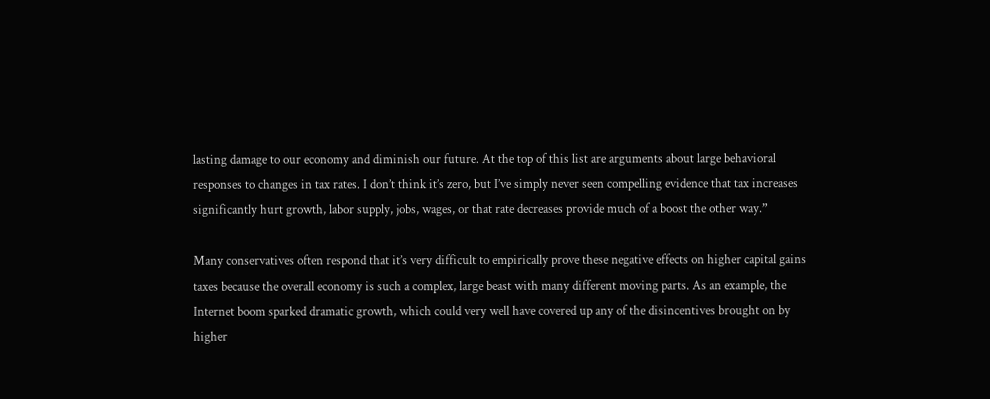lasting damage to our economy and diminish our future. At the top of this list are arguments about large behavioral responses to changes in tax rates. I don’t think it’s zero, but I’ve simply never seen compelling evidence that tax increases significantly hurt growth, labor supply, jobs, wages, or that rate decreases provide much of a boost the other way.”

Many conservatives often respond that it’s very difficult to empirically prove these negative effects on higher capital gains taxes because the overall economy is such a complex, large beast with many different moving parts. As an example, the Internet boom sparked dramatic growth, which could very well have covered up any of the disincentives brought on by higher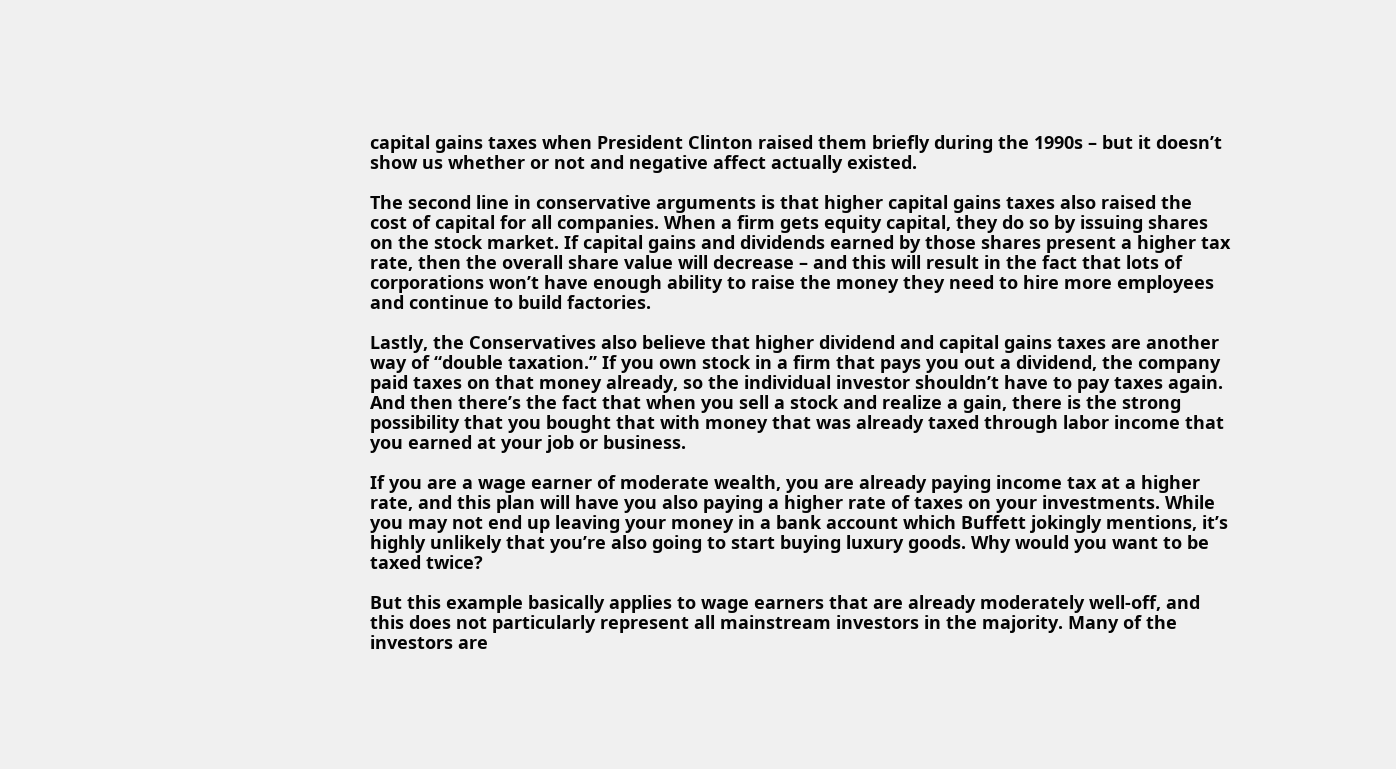capital gains taxes when President Clinton raised them briefly during the 1990s – but it doesn’t show us whether or not and negative affect actually existed.

The second line in conservative arguments is that higher capital gains taxes also raised the cost of capital for all companies. When a firm gets equity capital, they do so by issuing shares on the stock market. If capital gains and dividends earned by those shares present a higher tax rate, then the overall share value will decrease – and this will result in the fact that lots of corporations won’t have enough ability to raise the money they need to hire more employees and continue to build factories.

Lastly, the Conservatives also believe that higher dividend and capital gains taxes are another way of “double taxation.” If you own stock in a firm that pays you out a dividend, the company paid taxes on that money already, so the individual investor shouldn’t have to pay taxes again. And then there’s the fact that when you sell a stock and realize a gain, there is the strong possibility that you bought that with money that was already taxed through labor income that you earned at your job or business.

If you are a wage earner of moderate wealth, you are already paying income tax at a higher rate, and this plan will have you also paying a higher rate of taxes on your investments. While you may not end up leaving your money in a bank account which Buffett jokingly mentions, it’s highly unlikely that you’re also going to start buying luxury goods. Why would you want to be taxed twice?

But this example basically applies to wage earners that are already moderately well-off, and this does not particularly represent all mainstream investors in the majority. Many of the investors are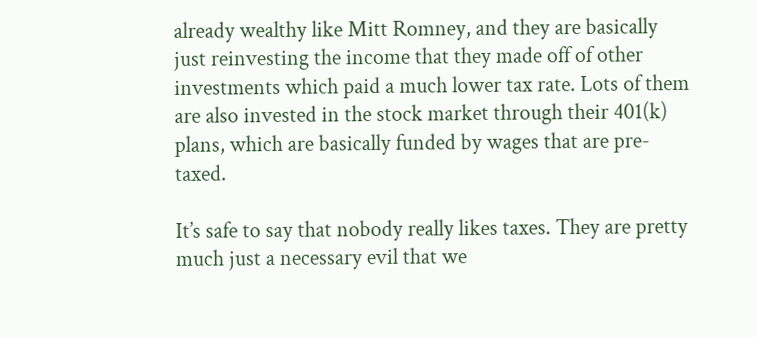already wealthy like Mitt Romney, and they are basically just reinvesting the income that they made off of other investments which paid a much lower tax rate. Lots of them are also invested in the stock market through their 401(k) plans, which are basically funded by wages that are pre-taxed.

It’s safe to say that nobody really likes taxes. They are pretty much just a necessary evil that we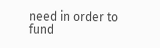need in order to fund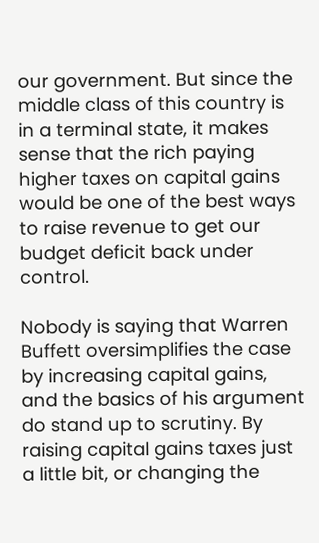our government. But since the middle class of this country is in a terminal state, it makes sense that the rich paying higher taxes on capital gains would be one of the best ways to raise revenue to get our budget deficit back under control.

Nobody is saying that Warren Buffett oversimplifies the case by increasing capital gains, and the basics of his argument do stand up to scrutiny. By raising capital gains taxes just a little bit, or changing the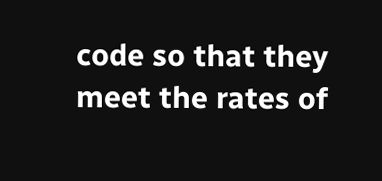code so that they meet the rates of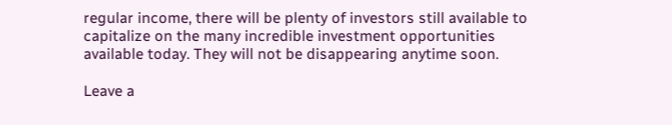regular income, there will be plenty of investors still available to capitalize on the many incredible investment opportunities available today. They will not be disappearing anytime soon.

Leave a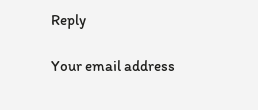Reply

Your email address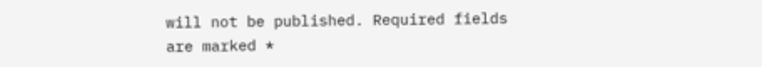will not be published. Required fields are marked *